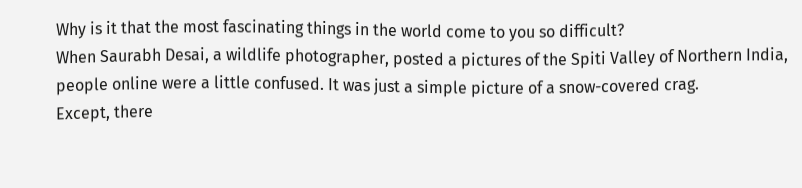Why is it that the most fascinating things in the world come to you so difficult?
When Saurabh Desai, a wildlife photographer, posted a pictures of the Spiti Valley of Northern India, people online were a little confused. It was just a simple picture of a snow-covered crag.
Except, there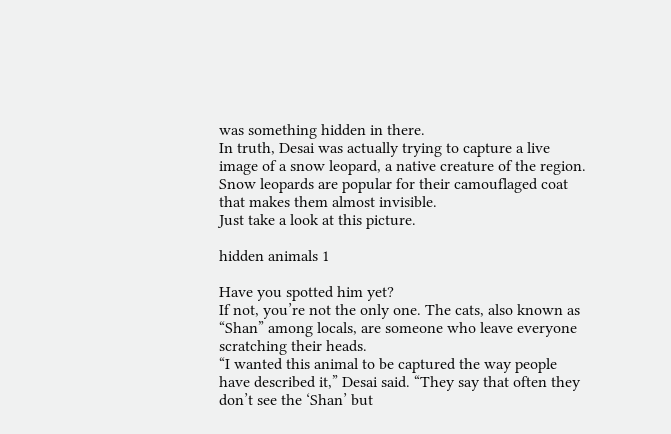was something hidden in there.
In truth, Desai was actually trying to capture a live image of a snow leopard, a native creature of the region. Snow leopards are popular for their camouflaged coat that makes them almost invisible.
Just take a look at this picture.

hidden animals 1

Have you spotted him yet?
If not, you’re not the only one. The cats, also known as “Shan” among locals, are someone who leave everyone scratching their heads.
“I wanted this animal to be captured the way people have described it,” Desai said. “They say that often they don’t see the ‘Shan’ but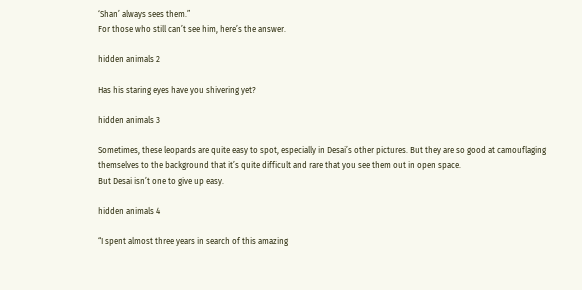‘Shan’ always sees them.”
For those who still can’t see him, here’s the answer.

hidden animals 2

Has his staring eyes have you shivering yet?

hidden animals 3

Sometimes, these leopards are quite easy to spot, especially in Desai’s other pictures. But they are so good at camouflaging themselves to the background that it’s quite difficult and rare that you see them out in open space.
But Desai isn’t one to give up easy.

hidden animals 4

“I spent almost three years in search of this amazing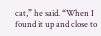cat,” he said. “When I found it up and close to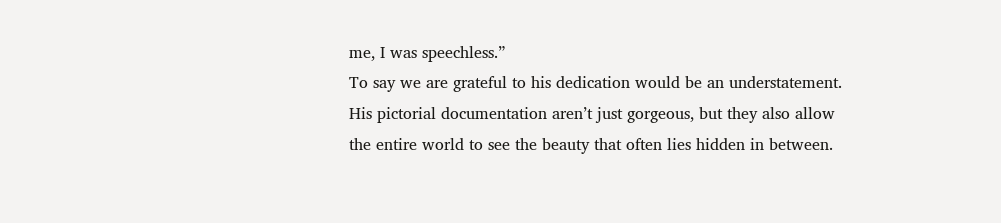me, I was speechless.”
To say we are grateful to his dedication would be an understatement. His pictorial documentation aren’t just gorgeous, but they also allow the entire world to see the beauty that often lies hidden in between.